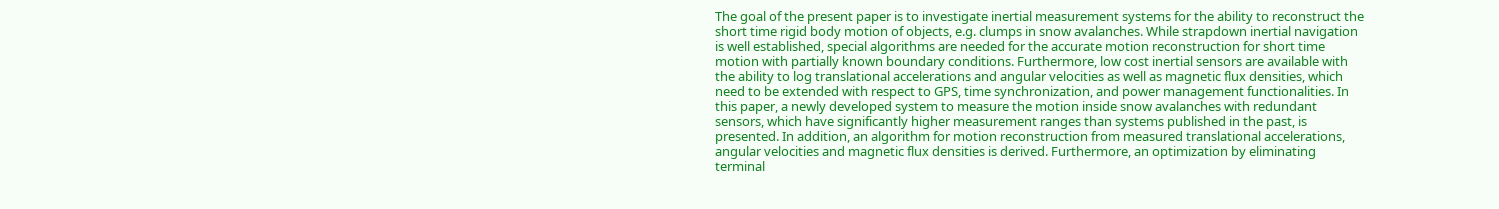The goal of the present paper is to investigate inertial measurement systems for the ability to reconstruct the short time rigid body motion of objects, e.g. clumps in snow avalanches. While strapdown inertial navigation is well established, special algorithms are needed for the accurate motion reconstruction for short time motion with partially known boundary conditions. Furthermore, low cost inertial sensors are available with the ability to log translational accelerations and angular velocities as well as magnetic flux densities, which need to be extended with respect to GPS, time synchronization, and power management functionalities. In this paper, a newly developed system to measure the motion inside snow avalanches with redundant sensors, which have significantly higher measurement ranges than systems published in the past, is presented. In addition, an algorithm for motion reconstruction from measured translational accelerations, angular velocities and magnetic flux densities is derived. Furthermore, an optimization by eliminating terminal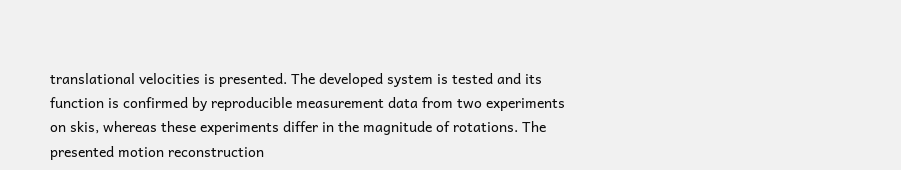translational velocities is presented. The developed system is tested and its function is confirmed by reproducible measurement data from two experiments on skis, whereas these experiments differ in the magnitude of rotations. The presented motion reconstruction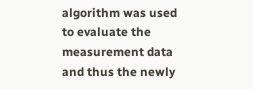algorithm was used to evaluate the measurement data and thus the newly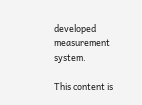developed measurement system.

This content is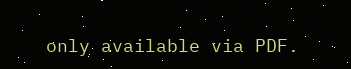only available via PDF.